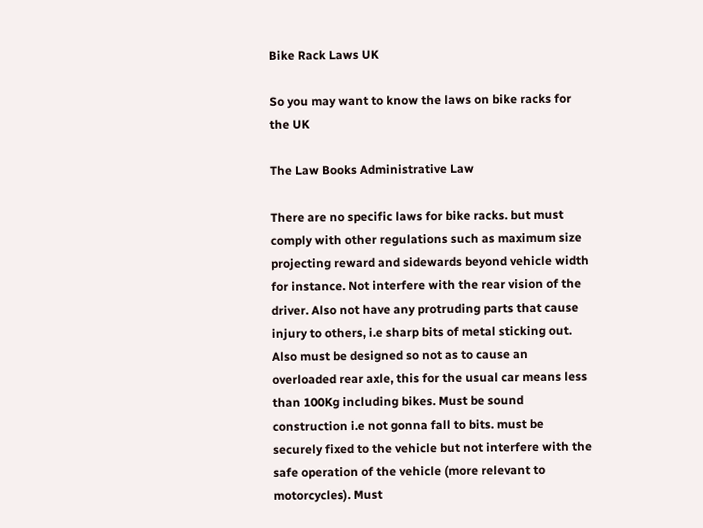Bike Rack Laws UK

So you may want to know the laws on bike racks for the UK

The Law Books Administrative Law

There are no specific laws for bike racks. but must comply with other regulations such as maximum size projecting reward and sidewards beyond vehicle width for instance. Not interfere with the rear vision of the driver. Also not have any protruding parts that cause injury to others, i.e sharp bits of metal sticking out. Also must be designed so not as to cause an overloaded rear axle, this for the usual car means less than 100Kg including bikes. Must be sound construction i.e not gonna fall to bits. must be securely fixed to the vehicle but not interfere with the safe operation of the vehicle (more relevant to motorcycles). Must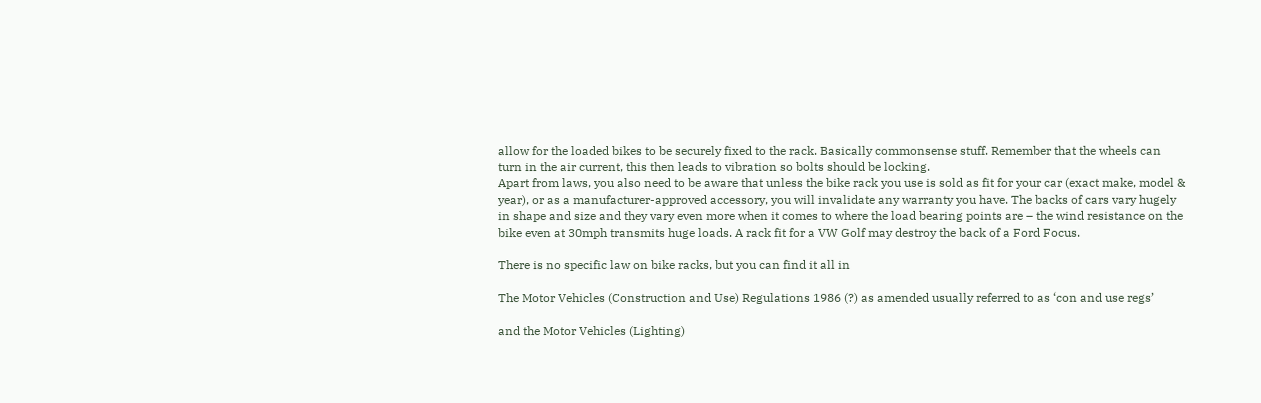allow for the loaded bikes to be securely fixed to the rack. Basically commonsense stuff. Remember that the wheels can turn in the air current, this then leads to vibration so bolts should be locking.
Apart from laws, you also need to be aware that unless the bike rack you use is sold as fit for your car (exact make, model & year), or as a manufacturer-approved accessory, you will invalidate any warranty you have. The backs of cars vary hugely in shape and size and they vary even more when it comes to where the load bearing points are – the wind resistance on the bike even at 30mph transmits huge loads. A rack fit for a VW Golf may destroy the back of a Ford Focus.

There is no specific law on bike racks, but you can find it all in

The Motor Vehicles (Construction and Use) Regulations 1986 (?) as amended usually referred to as ‘con and use regs’

and the Motor Vehicles (Lighting)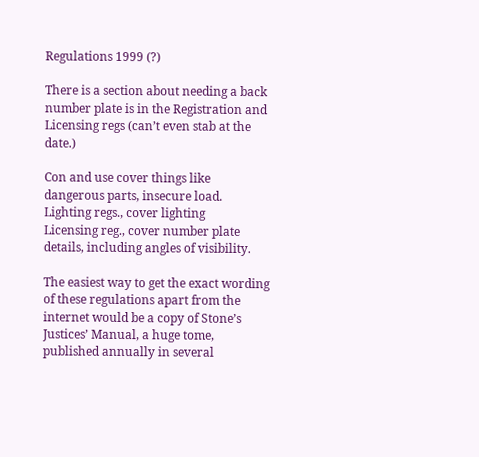Regulations 1999 (?)

There is a section about needing a back number plate is in the Registration and Licensing regs (can’t even stab at the date.)

Con and use cover things like dangerous parts, insecure load.
Lighting regs., cover lighting
Licensing reg., cover number plate details, including angles of visibility.

The easiest way to get the exact wording of these regulations apart from the internet would be a copy of Stone’s Justices’ Manual, a huge tome, published annually in several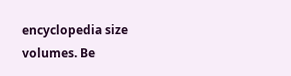encyclopedia size volumes. Be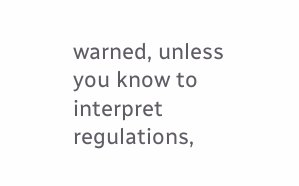warned, unless you know to interpret regulations,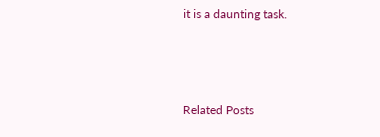it is a daunting task.



Related Posts